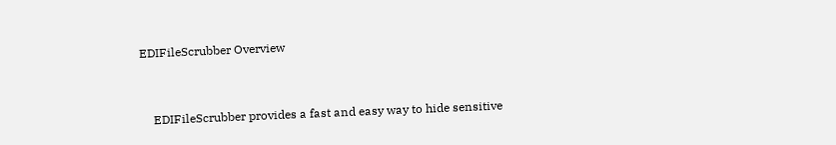EDIFileScrubber Overview



    EDIFileScrubber provides a fast and easy way to hide sensitive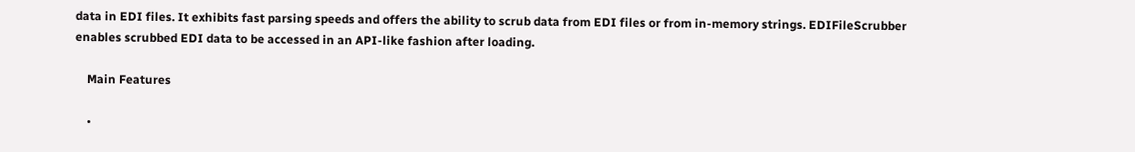data in EDI files. It exhibits fast parsing speeds and offers the ability to scrub data from EDI files or from in-memory strings. EDIFileScrubber enables scrubbed EDI data to be accessed in an API-like fashion after loading.

    Main Features

    •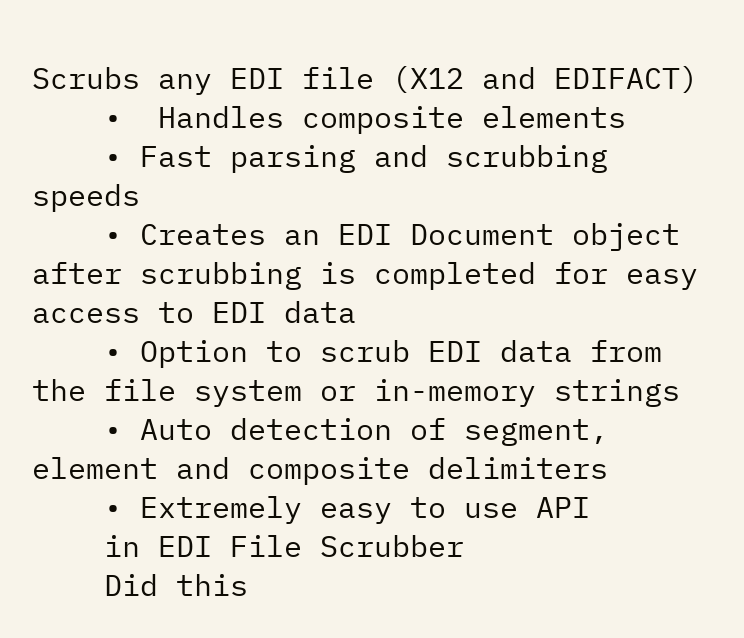Scrubs any EDI file (X12 and EDIFACT)
    •  Handles composite elements
    • Fast parsing and scrubbing speeds
    • Creates an EDI Document object after scrubbing is completed for easy access to EDI data
    • Option to scrub EDI data from the file system or in-memory strings
    • Auto detection of segment, element and composite delimiters
    • Extremely easy to use API
    in EDI File Scrubber
    Did this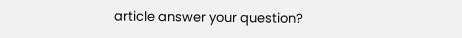article answer your question?